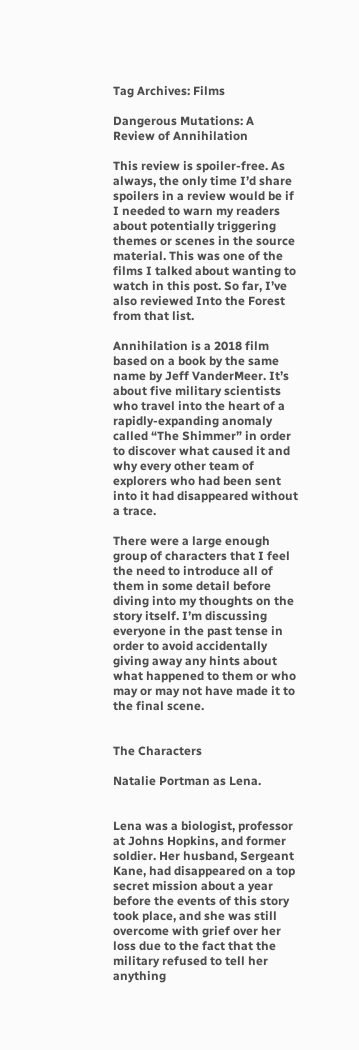Tag Archives: Films

Dangerous Mutations: A Review of Annihilation

This review is spoiler-free. As always, the only time I’d share spoilers in a review would be if I needed to warn my readers about potentially triggering themes or scenes in the source material. This was one of the films I talked about wanting to watch in this post. So far, I’ve also reviewed Into the Forest from that list.

Annihilation is a 2018 film based on a book by the same name by Jeff VanderMeer. It’s about five military scientists who travel into the heart of a rapidly-expanding anomaly called “The Shimmer” in order to discover what caused it and why every other team of explorers who had been sent into it had disappeared without a trace.

There were a large enough group of characters that I feel the need to introduce all of them in some detail before diving into my thoughts on the story itself. I’m discussing everyone in the past tense in order to avoid accidentally giving away any hints about what happened to them or who may or may not have made it to the final scene.


The Characters

Natalie Portman as Lena.


Lena was a biologist, professor at Johns Hopkins, and former soldier. Her husband, Sergeant Kane, had disappeared on a top secret mission about a year before the events of this story took place, and she was still overcome with grief over her loss due to the fact that the military refused to tell her anything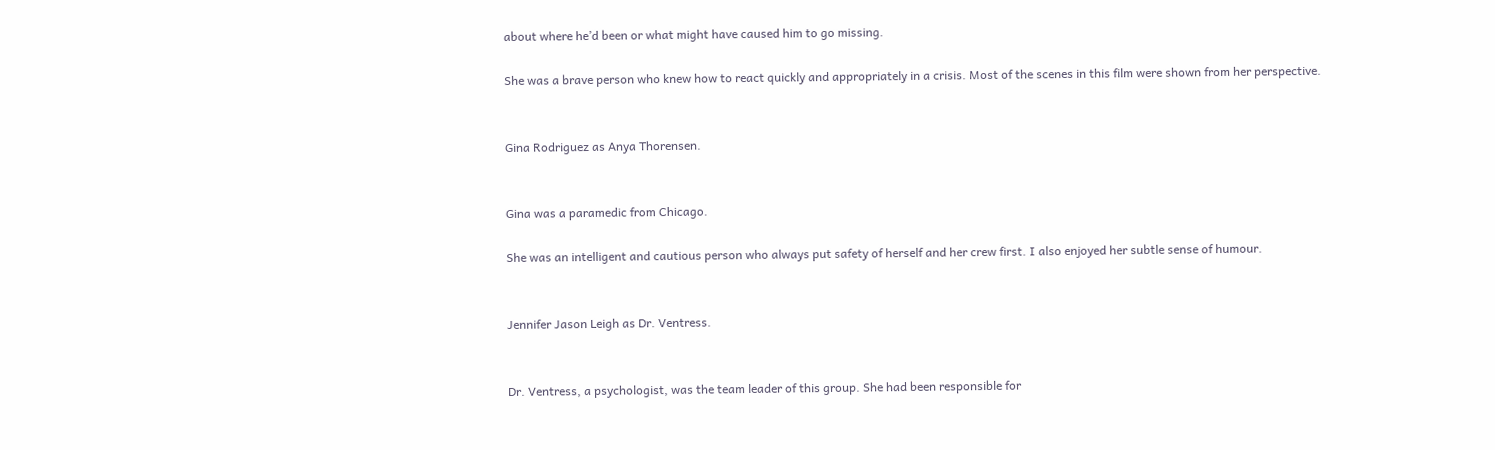about where he’d been or what might have caused him to go missing.

She was a brave person who knew how to react quickly and appropriately in a crisis. Most of the scenes in this film were shown from her perspective.


Gina Rodriguez as Anya Thorensen.


Gina was a paramedic from Chicago.

She was an intelligent and cautious person who always put safety of herself and her crew first. I also enjoyed her subtle sense of humour.


Jennifer Jason Leigh as Dr. Ventress.


Dr. Ventress, a psychologist, was the team leader of this group. She had been responsible for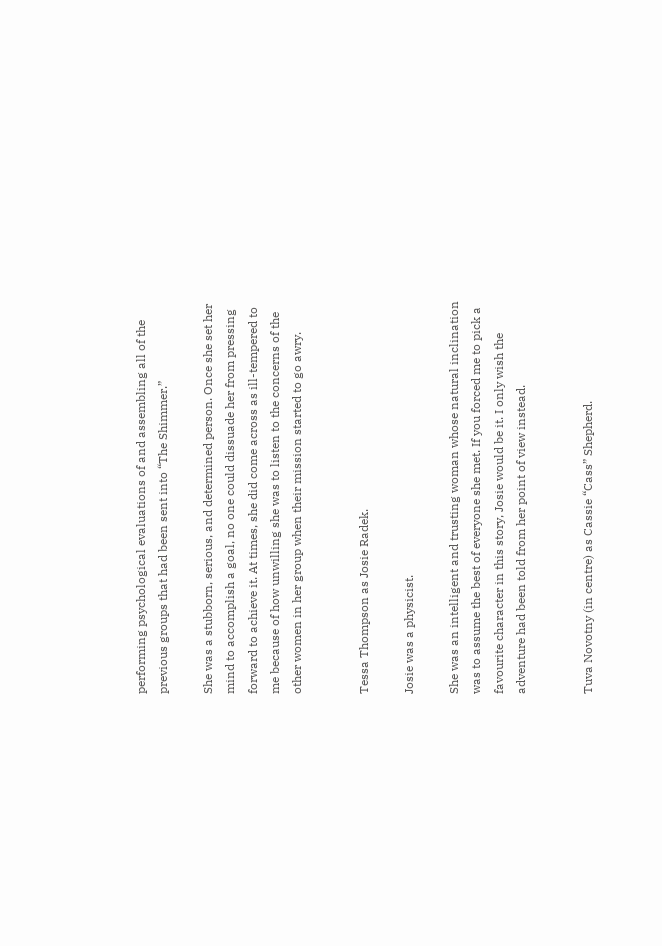performing psychological evaluations of and assembling all of the previous groups that had been sent into “The Shimmer.”

She was a stubborn, serious, and determined person. Once she set her mind to accomplish a goal, no one could dissuade her from pressing forward to achieve it. At times, she did come across as ill-tempered to me because of how unwilling she was to listen to the concerns of the other women in her group when their mission started to go awry.


Tessa Thompson as Josie Radek.

Josie was a physicist.

She was an intelligent and trusting woman whose natural inclination was to assume the best of everyone she met. If you forced me to pick a favourite character in this story, Josie would be it. I only wish the adventure had been told from her point of view instead.


Tuva Novotny (in centre) as Cassie “Cass” Shepherd.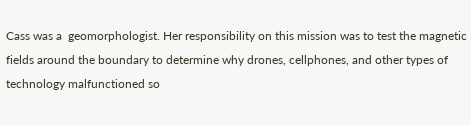Cass was a  geomorphologist. Her responsibility on this mission was to test the magnetic fields around the boundary to determine why drones, cellphones, and other types of technology malfunctioned so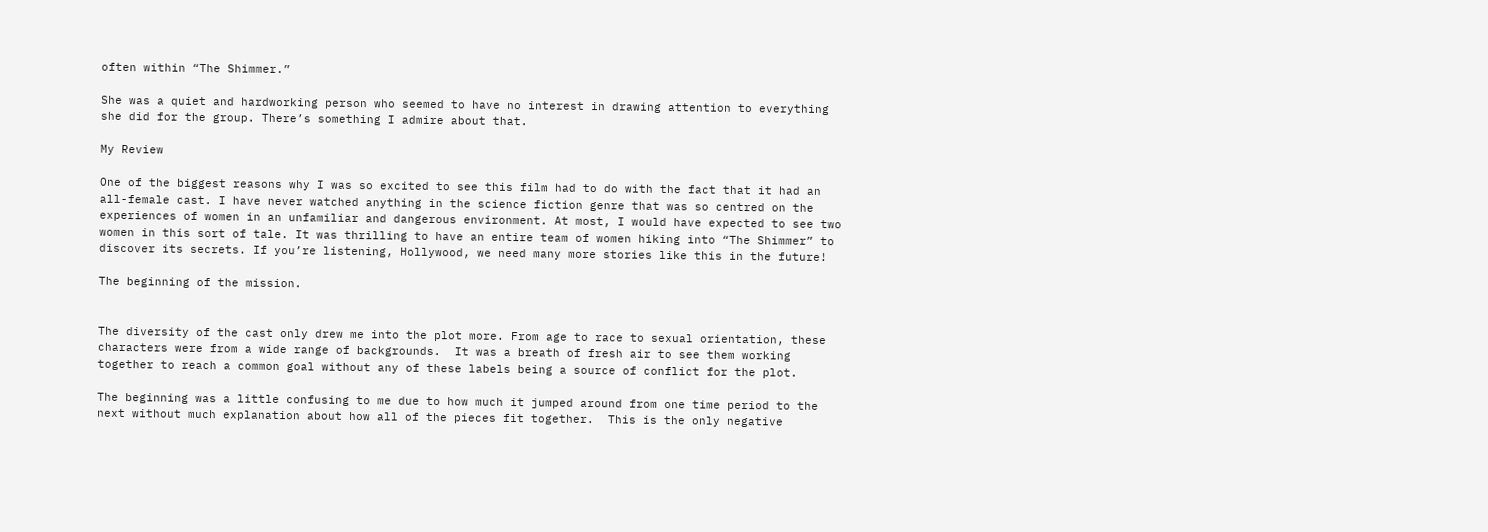often within “The Shimmer.”

She was a quiet and hardworking person who seemed to have no interest in drawing attention to everything she did for the group. There’s something I admire about that.

My Review

One of the biggest reasons why I was so excited to see this film had to do with the fact that it had an all-female cast. I have never watched anything in the science fiction genre that was so centred on the experiences of women in an unfamiliar and dangerous environment. At most, I would have expected to see two women in this sort of tale. It was thrilling to have an entire team of women hiking into “The Shimmer” to discover its secrets. If you’re listening, Hollywood, we need many more stories like this in the future!

The beginning of the mission.


The diversity of the cast only drew me into the plot more. From age to race to sexual orientation, these characters were from a wide range of backgrounds.  It was a breath of fresh air to see them working together to reach a common goal without any of these labels being a source of conflict for the plot.

The beginning was a little confusing to me due to how much it jumped around from one time period to the next without much explanation about how all of the pieces fit together.  This is the only negative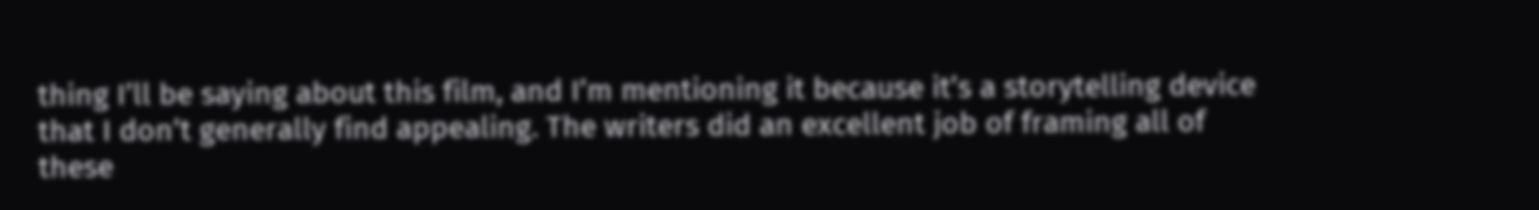thing I’ll be saying about this film, and I’m mentioning it because it’s a storytelling device that I don’t generally find appealing. The writers did an excellent job of framing all of these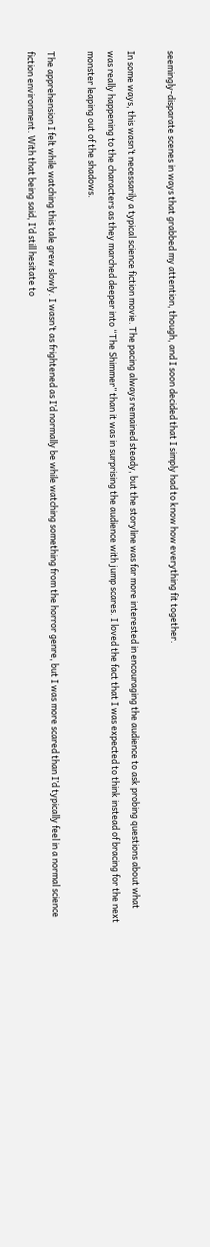seemingly-disparate scenes in ways that grabbed my attention, though, and I soon decided that I simply had to know how everything fit together.

In some ways, this wasn’t necessarily a typical science fiction movie. The pacing always remained steady, but the storyline was far more interested in encouraging the audience to ask probing questions about what was really happening to the characters as they marched deeper into “The Shimmer” than it was in surprising the audience with jump scares. I loved the fact that I was expected to think instead of bracing for the next monster leaping out of the shadows.

The apprehension I felt while watching this tale grew slowly. I wasn’t as frightened as I’d normally be while watching something from the horror genre, but I was more scared than I’d typically feel in a normal science fiction environment. With that being said, I’d still hesitate to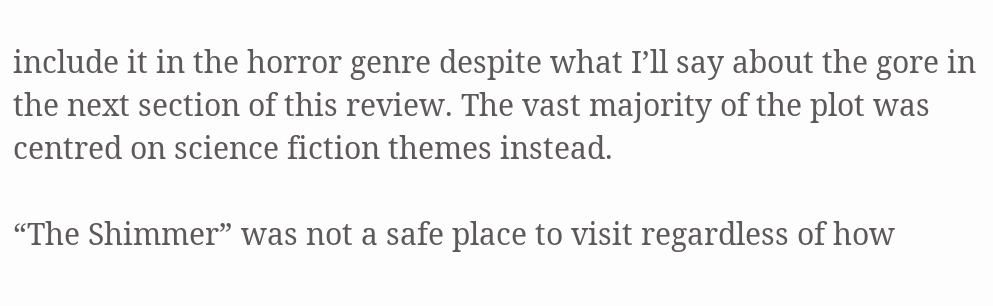include it in the horror genre despite what I’ll say about the gore in the next section of this review. The vast majority of the plot was centred on science fiction themes instead.

“The Shimmer” was not a safe place to visit regardless of how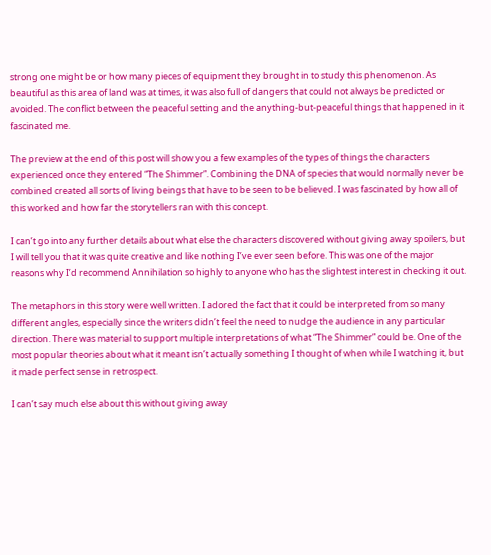strong one might be or how many pieces of equipment they brought in to study this phenomenon. As beautiful as this area of land was at times, it was also full of dangers that could not always be predicted or avoided. The conflict between the peaceful setting and the anything-but-peaceful things that happened in it fascinated me.

The preview at the end of this post will show you a few examples of the types of things the characters experienced once they entered “The Shimmer”. Combining the DNA of species that would normally never be combined created all sorts of living beings that have to be seen to be believed. I was fascinated by how all of this worked and how far the storytellers ran with this concept.

I can’t go into any further details about what else the characters discovered without giving away spoilers, but I will tell you that it was quite creative and like nothing I’ve ever seen before. This was one of the major reasons why I’d recommend Annihilation so highly to anyone who has the slightest interest in checking it out.

The metaphors in this story were well written. I adored the fact that it could be interpreted from so many different angles, especially since the writers didn’t feel the need to nudge the audience in any particular direction. There was material to support multiple interpretations of what “The Shimmer” could be. One of the most popular theories about what it meant isn’t actually something I thought of when while I watching it, but it made perfect sense in retrospect.

I can’t say much else about this without giving away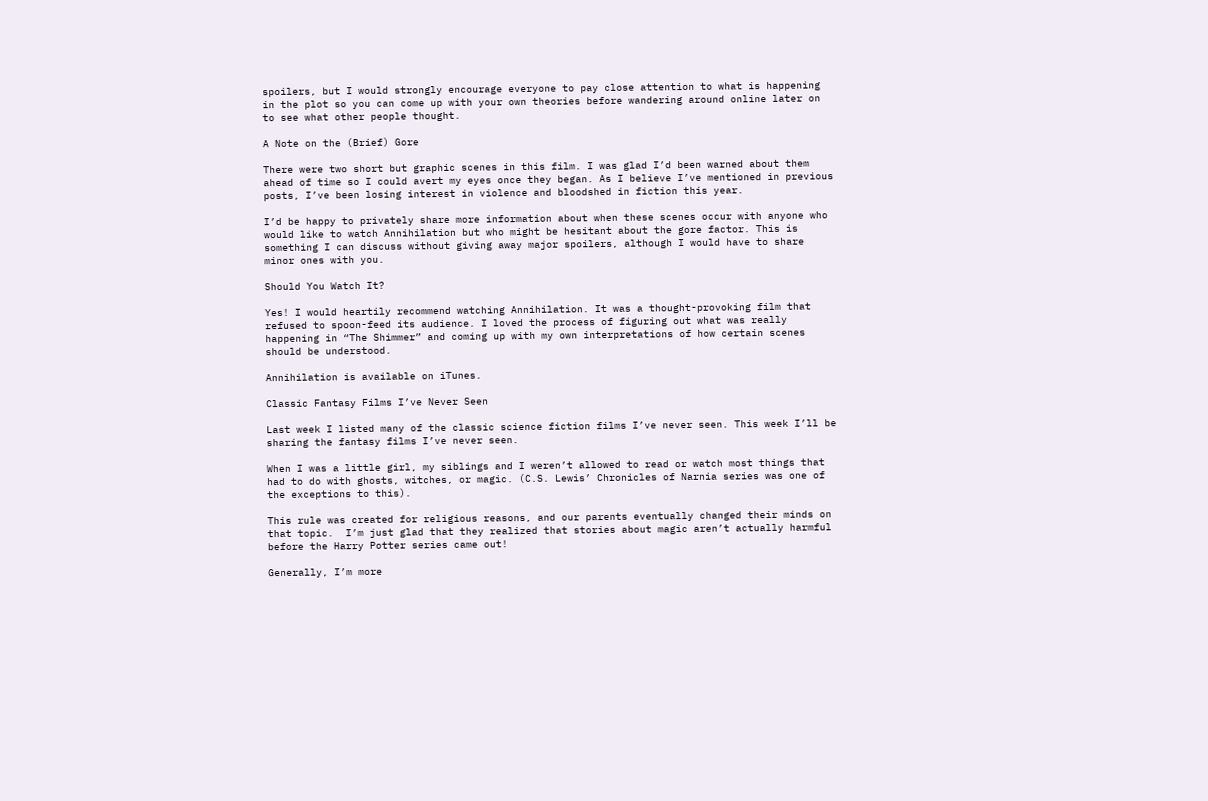spoilers, but I would strongly encourage everyone to pay close attention to what is happening in the plot so you can come up with your own theories before wandering around online later on to see what other people thought.

A Note on the (Brief) Gore

There were two short but graphic scenes in this film. I was glad I’d been warned about them ahead of time so I could avert my eyes once they began. As I believe I’ve mentioned in previous posts, I’ve been losing interest in violence and bloodshed in fiction this year.

I’d be happy to privately share more information about when these scenes occur with anyone who would like to watch Annihilation but who might be hesitant about the gore factor. This is something I can discuss without giving away major spoilers, although I would have to share minor ones with you.

Should You Watch It?

Yes! I would heartily recommend watching Annihilation. It was a thought-provoking film that refused to spoon-feed its audience. I loved the process of figuring out what was really happening in “The Shimmer” and coming up with my own interpretations of how certain scenes should be understood.

Annihilation is available on iTunes.

Classic Fantasy Films I’ve Never Seen

Last week I listed many of the classic science fiction films I’ve never seen. This week I’ll be sharing the fantasy films I’ve never seen.

When I was a little girl, my siblings and I weren’t allowed to read or watch most things that had to do with ghosts, witches, or magic. (C.S. Lewis’ Chronicles of Narnia series was one of the exceptions to this).

This rule was created for religious reasons, and our parents eventually changed their minds on that topic.  I’m just glad that they realized that stories about magic aren’t actually harmful before the Harry Potter series came out!

Generally, I’m more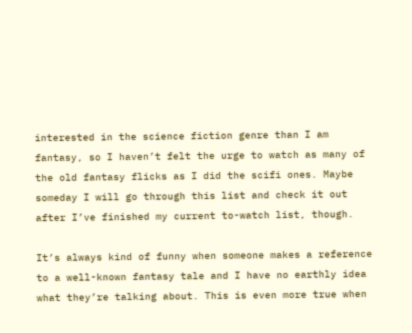interested in the science fiction genre than I am fantasy, so I haven’t felt the urge to watch as many of the old fantasy flicks as I did the scifi ones. Maybe someday I will go through this list and check it out after I’ve finished my current to-watch list, though.

It’s always kind of funny when someone makes a reference to a well-known fantasy tale and I have no earthly idea what they’re talking about. This is even more true when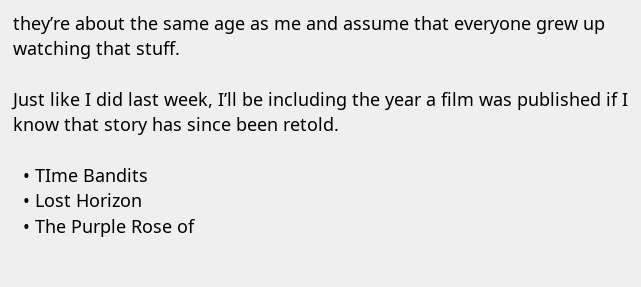they’re about the same age as me and assume that everyone grew up watching that stuff.

Just like I did last week, I’ll be including the year a film was published if I know that story has since been retold.

  • TIme Bandits
  • Lost Horizon
  • The Purple Rose of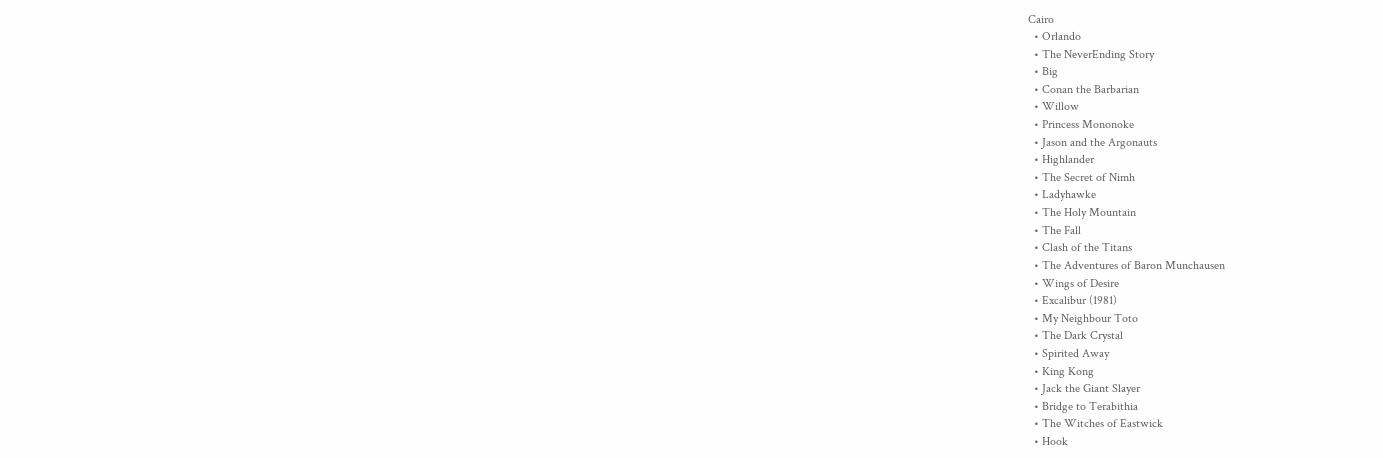Cairo
  • Orlando
  • The NeverEnding Story
  • Big
  • Conan the Barbarian
  • Willow
  • Princess Mononoke
  • Jason and the Argonauts
  • Highlander
  • The Secret of Nimh
  • Ladyhawke
  • The Holy Mountain
  • The Fall
  • Clash of the Titans
  • The Adventures of Baron Munchausen
  • Wings of Desire
  • Excalibur (1981)
  • My Neighbour Toto
  • The Dark Crystal
  • Spirited Away
  • King Kong
  • Jack the Giant Slayer
  • Bridge to Terabithia
  • The Witches of Eastwick
  • Hook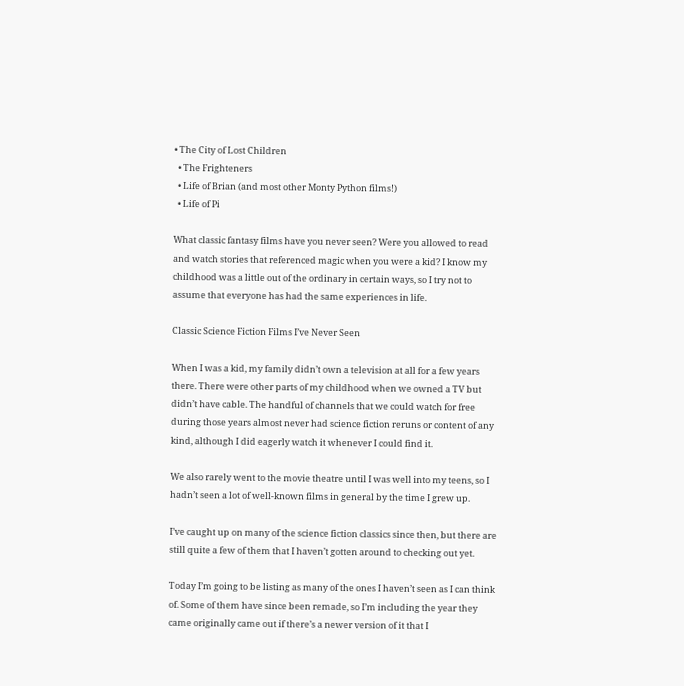• The City of Lost Children
  • The Frighteners
  • Life of Brian (and most other Monty Python films!)
  • Life of Pi

What classic fantasy films have you never seen? Were you allowed to read and watch stories that referenced magic when you were a kid? I know my childhood was a little out of the ordinary in certain ways, so I try not to assume that everyone has had the same experiences in life.

Classic Science Fiction Films I’ve Never Seen

When I was a kid, my family didn’t own a television at all for a few years there. There were other parts of my childhood when we owned a TV but didn’t have cable. The handful of channels that we could watch for free during those years almost never had science fiction reruns or content of any kind, although I did eagerly watch it whenever I could find it.

We also rarely went to the movie theatre until I was well into my teens, so I hadn’t seen a lot of well-known films in general by the time I grew up.

I’ve caught up on many of the science fiction classics since then, but there are still quite a few of them that I haven’t gotten around to checking out yet.

Today I’m going to be listing as many of the ones I haven’t seen as I can think of. Some of them have since been remade, so I’m including the year they came originally came out if there’s a newer version of it that I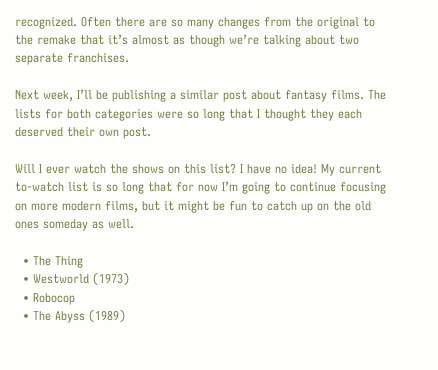recognized. Often there are so many changes from the original to the remake that it’s almost as though we’re talking about two separate franchises.

Next week, I’ll be publishing a similar post about fantasy films. The lists for both categories were so long that I thought they each deserved their own post.

Will I ever watch the shows on this list? I have no idea! My current to-watch list is so long that for now I’m going to continue focusing on more modern films, but it might be fun to catch up on the old ones someday as well.

  • The Thing
  • Westworld (1973)
  • Robocop
  • The Abyss (1989)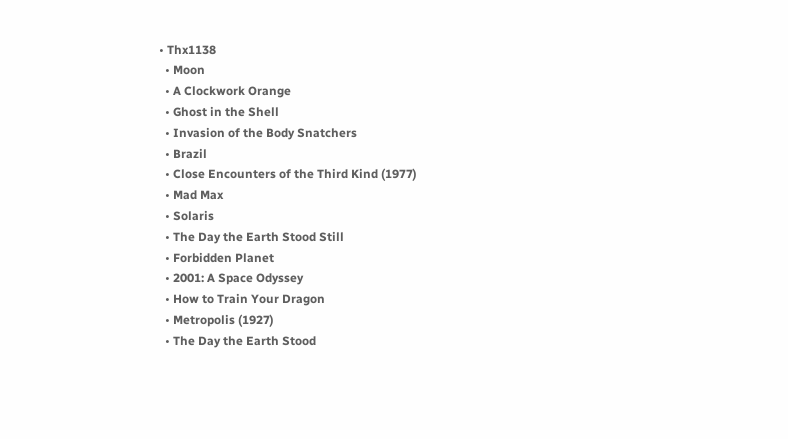• Thx1138
  • Moon
  • A Clockwork Orange
  • Ghost in the Shell
  • Invasion of the Body Snatchers
  • Brazil
  • Close Encounters of the Third Kind (1977)
  • Mad Max
  • Solaris
  • The Day the Earth Stood Still
  • Forbidden Planet
  • 2001: A Space Odyssey
  • How to Train Your Dragon
  • Metropolis (1927)
  • The Day the Earth Stood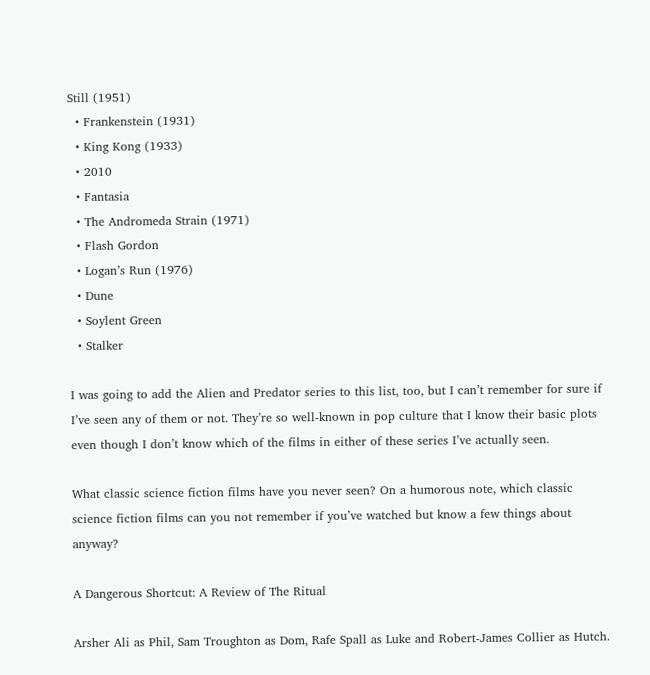Still (1951)
  • Frankenstein (1931)
  • King Kong (1933)
  • 2010
  • Fantasia
  • The Andromeda Strain (1971)
  • Flash Gordon
  • Logan’s Run (1976)
  • Dune
  • Soylent Green
  • Stalker

I was going to add the Alien and Predator series to this list, too, but I can’t remember for sure if I’ve seen any of them or not. They’re so well-known in pop culture that I know their basic plots even though I don’t know which of the films in either of these series I’ve actually seen.

What classic science fiction films have you never seen? On a humorous note, which classic science fiction films can you not remember if you’ve watched but know a few things about anyway?

A Dangerous Shortcut: A Review of The Ritual

Arsher Ali as Phil, Sam Troughton as Dom, Rafe Spall as Luke and Robert-James Collier as Hutch.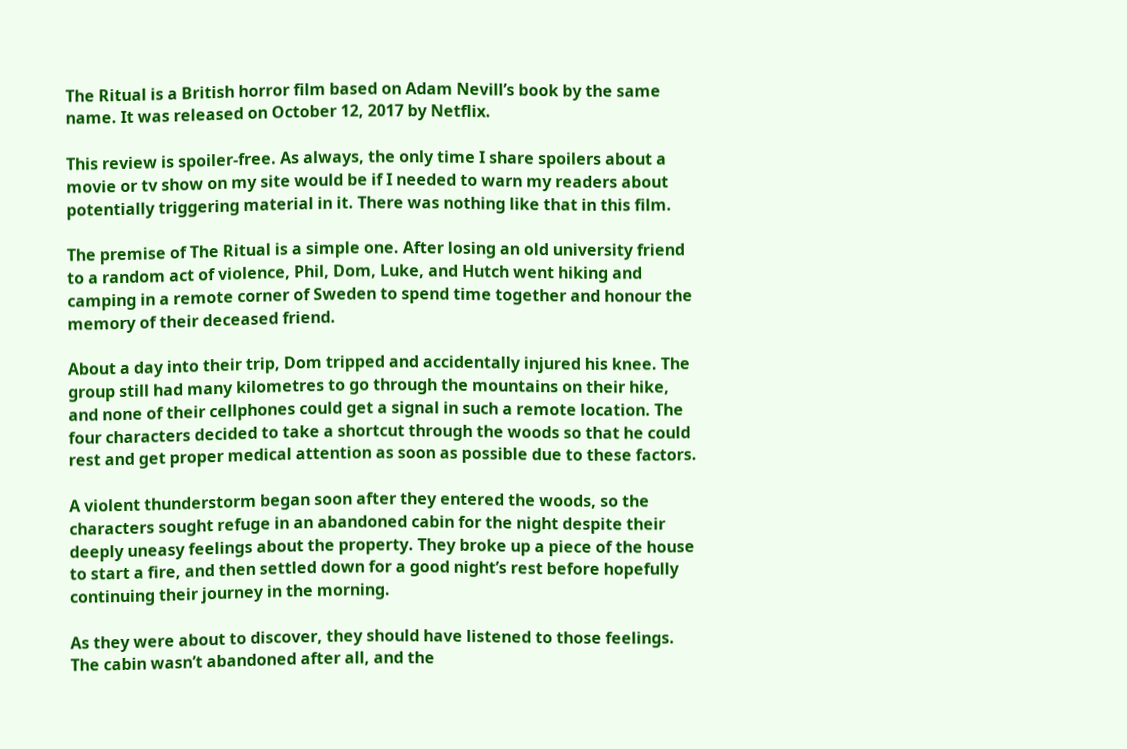The Ritual is a British horror film based on Adam Nevill’s book by the same name. It was released on October 12, 2017 by Netflix.

This review is spoiler-free. As always, the only time I share spoilers about a movie or tv show on my site would be if I needed to warn my readers about potentially triggering material in it. There was nothing like that in this film.

The premise of The Ritual is a simple one. After losing an old university friend to a random act of violence, Phil, Dom, Luke, and Hutch went hiking and camping in a remote corner of Sweden to spend time together and honour the memory of their deceased friend.

About a day into their trip, Dom tripped and accidentally injured his knee. The group still had many kilometres to go through the mountains on their hike, and none of their cellphones could get a signal in such a remote location. The four characters decided to take a shortcut through the woods so that he could rest and get proper medical attention as soon as possible due to these factors.

A violent thunderstorm began soon after they entered the woods, so the characters sought refuge in an abandoned cabin for the night despite their deeply uneasy feelings about the property. They broke up a piece of the house to start a fire, and then settled down for a good night’s rest before hopefully continuing their journey in the morning.

As they were about to discover, they should have listened to those feelings. The cabin wasn’t abandoned after all, and the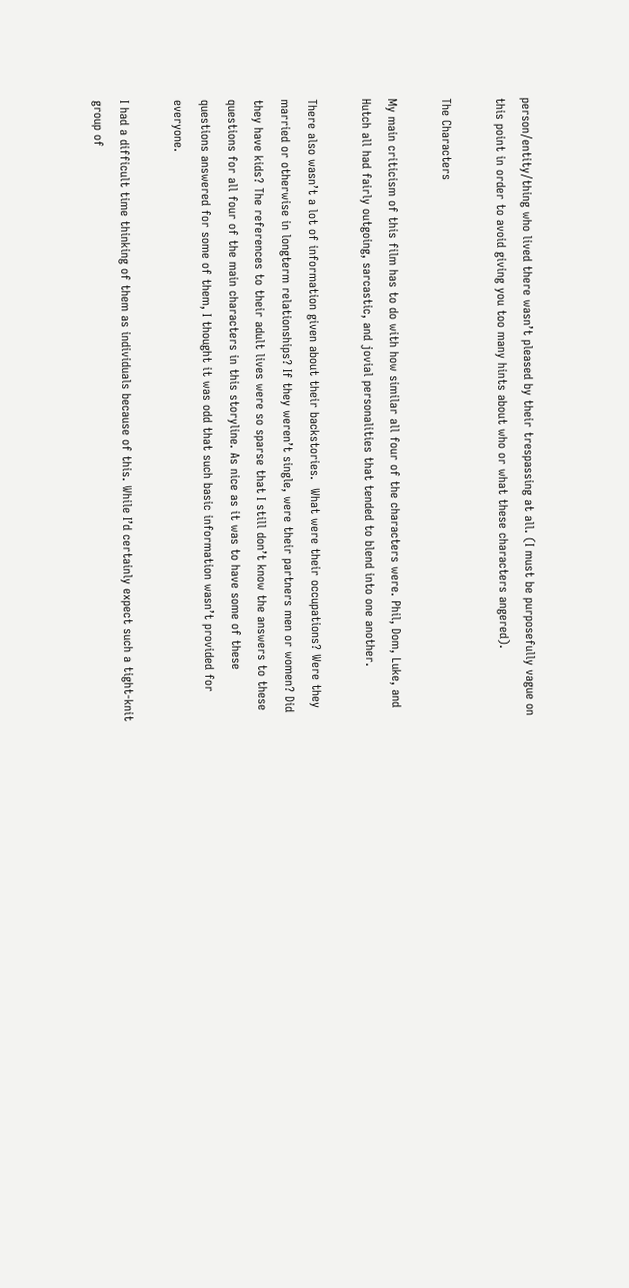person/entity/thing who lived there wasn’t pleased by their trespassing at all. (I must be purposefully vague on this point in order to avoid giving you too many hints about who or what these characters angered).

The Characters

My main criticism of this film has to do with how similar all four of the characters were. Phil, Dom, Luke, and Hutch all had fairly outgoing, sarcastic, and jovial personalities that tended to blend into one another.

There also wasn’t a lot of information given about their backstories.  What were their occupations? Were they married or otherwise in longterm relationships? If they weren’t single, were their partners men or women? Did they have kids? The references to their adult lives were so sparse that I still don’t know the answers to these questions for all four of the main characters in this storyline. As nice as it was to have some of these questions answered for some of them, I thought it was odd that such basic information wasn’t provided for everyone.

I had a difficult time thinking of them as individuals because of this. While I’d certainly expect such a tight-knit group of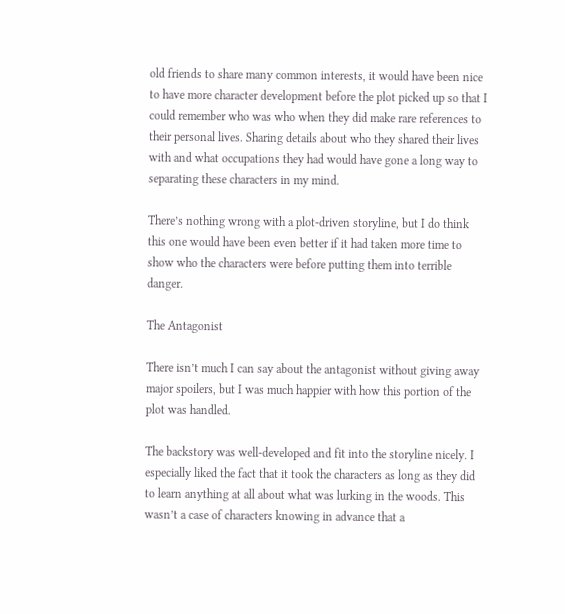old friends to share many common interests, it would have been nice to have more character development before the plot picked up so that I could remember who was who when they did make rare references to their personal lives. Sharing details about who they shared their lives with and what occupations they had would have gone a long way to separating these characters in my mind.

There’s nothing wrong with a plot-driven storyline, but I do think this one would have been even better if it had taken more time to show who the characters were before putting them into terrible danger.

The Antagonist

There isn’t much I can say about the antagonist without giving away major spoilers, but I was much happier with how this portion of the plot was handled.

The backstory was well-developed and fit into the storyline nicely. I especially liked the fact that it took the characters as long as they did to learn anything at all about what was lurking in the woods. This wasn’t a case of characters knowing in advance that a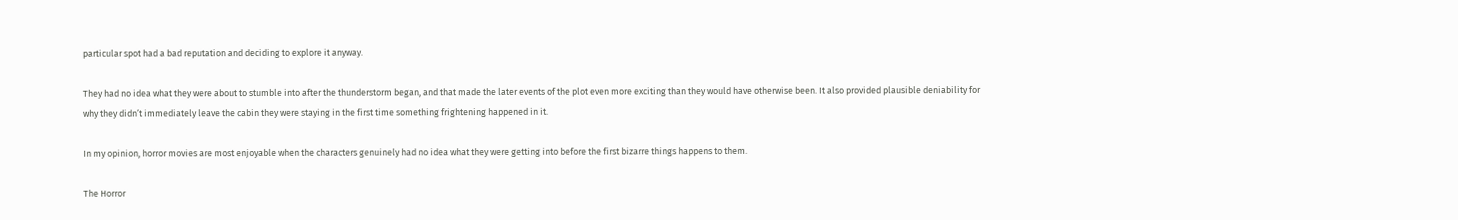particular spot had a bad reputation and deciding to explore it anyway.

They had no idea what they were about to stumble into after the thunderstorm began, and that made the later events of the plot even more exciting than they would have otherwise been. It also provided plausible deniability for why they didn’t immediately leave the cabin they were staying in the first time something frightening happened in it.

In my opinion, horror movies are most enjoyable when the characters genuinely had no idea what they were getting into before the first bizarre things happens to them.

The Horror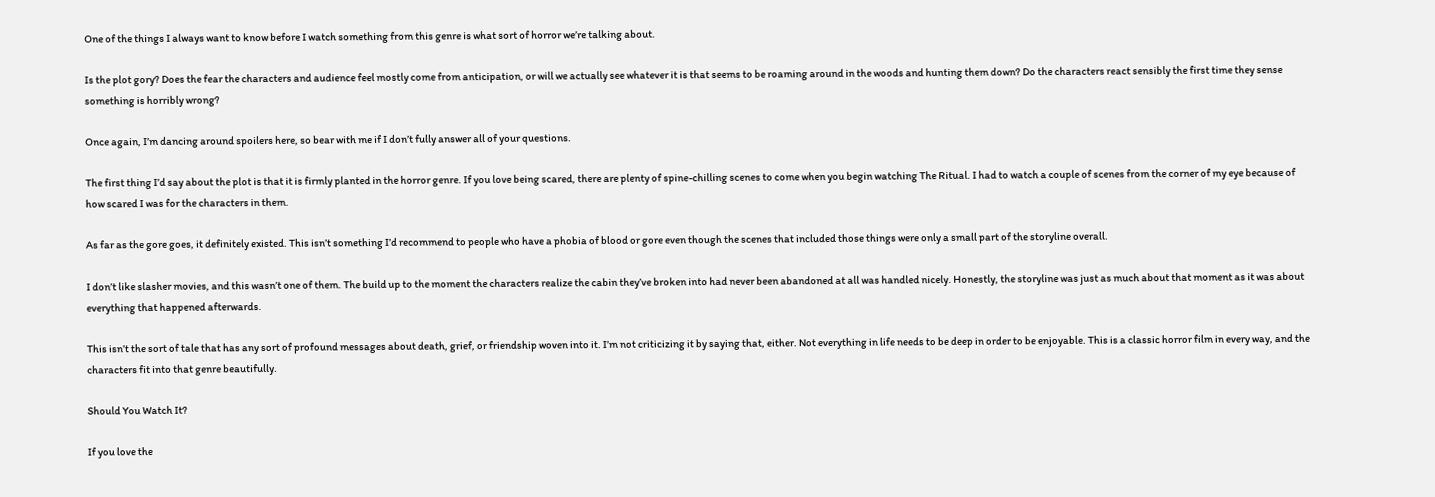One of the things I always want to know before I watch something from this genre is what sort of horror we’re talking about.

Is the plot gory? Does the fear the characters and audience feel mostly come from anticipation, or will we actually see whatever it is that seems to be roaming around in the woods and hunting them down? Do the characters react sensibly the first time they sense something is horribly wrong?

Once again, I’m dancing around spoilers here, so bear with me if I don’t fully answer all of your questions.

The first thing I’d say about the plot is that it is firmly planted in the horror genre. If you love being scared, there are plenty of spine-chilling scenes to come when you begin watching The Ritual. I had to watch a couple of scenes from the corner of my eye because of how scared I was for the characters in them.

As far as the gore goes, it definitely existed. This isn’t something I’d recommend to people who have a phobia of blood or gore even though the scenes that included those things were only a small part of the storyline overall.

I don’t like slasher movies, and this wasn’t one of them. The build up to the moment the characters realize the cabin they’ve broken into had never been abandoned at all was handled nicely. Honestly, the storyline was just as much about that moment as it was about everything that happened afterwards.

This isn’t the sort of tale that has any sort of profound messages about death, grief, or friendship woven into it. I’m not criticizing it by saying that, either. Not everything in life needs to be deep in order to be enjoyable. This is a classic horror film in every way, and the characters fit into that genre beautifully.

Should You Watch It?

If you love the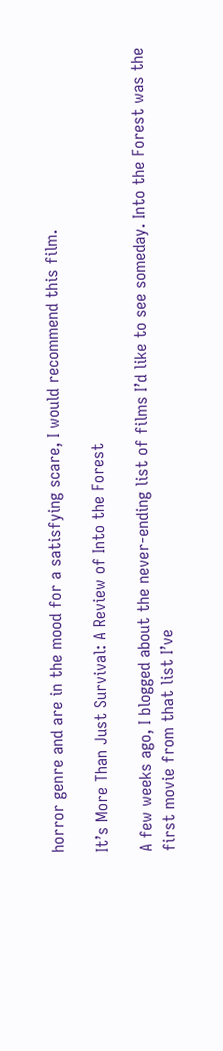horror genre and are in the mood for a satisfying scare, I would recommend this film.

It’s More Than Just Survival: A Review of Into the Forest

A few weeks ago, I blogged about the never-ending list of films I’d like to see someday. Into the Forest was the first movie from that list I’ve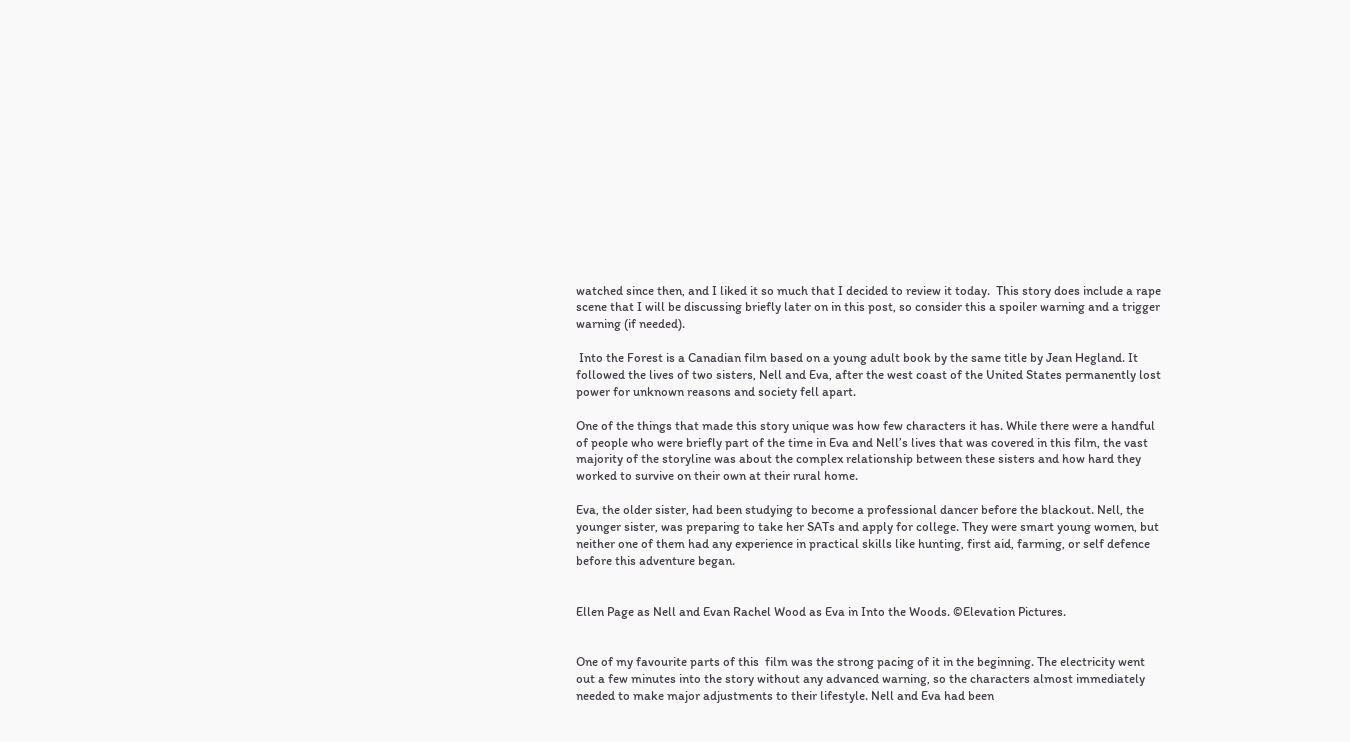watched since then, and I liked it so much that I decided to review it today.  This story does include a rape scene that I will be discussing briefly later on in this post, so consider this a spoiler warning and a trigger warning (if needed).

 Into the Forest is a Canadian film based on a young adult book by the same title by Jean Hegland. It followed the lives of two sisters, Nell and Eva, after the west coast of the United States permanently lost power for unknown reasons and society fell apart.

One of the things that made this story unique was how few characters it has. While there were a handful of people who were briefly part of the time in Eva and Nell’s lives that was covered in this film, the vast majority of the storyline was about the complex relationship between these sisters and how hard they worked to survive on their own at their rural home.

Eva, the older sister, had been studying to become a professional dancer before the blackout. Nell, the younger sister, was preparing to take her SATs and apply for college. They were smart young women, but neither one of them had any experience in practical skills like hunting, first aid, farming, or self defence before this adventure began.


Ellen Page as Nell and Evan Rachel Wood as Eva in Into the Woods. ©Elevation Pictures.


One of my favourite parts of this  film was the strong pacing of it in the beginning. The electricity went out a few minutes into the story without any advanced warning, so the characters almost immediately needed to make major adjustments to their lifestyle. Nell and Eva had been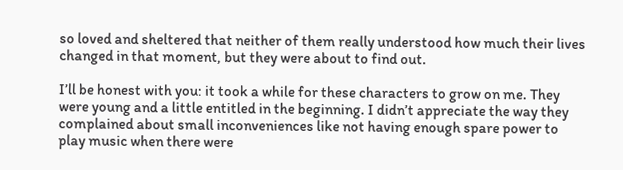so loved and sheltered that neither of them really understood how much their lives changed in that moment, but they were about to find out.

I’ll be honest with you: it took a while for these characters to grow on me. They were young and a little entitled in the beginning. I didn’t appreciate the way they complained about small inconveniences like not having enough spare power to play music when there were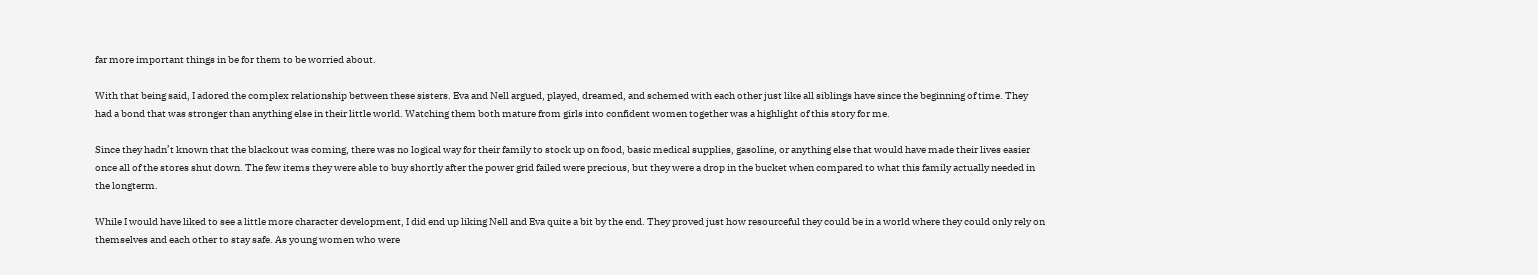far more important things in be for them to be worried about.

With that being said, I adored the complex relationship between these sisters. Eva and Nell argued, played, dreamed, and schemed with each other just like all siblings have since the beginning of time. They had a bond that was stronger than anything else in their little world. Watching them both mature from girls into confident women together was a highlight of this story for me.

Since they hadn’t known that the blackout was coming, there was no logical way for their family to stock up on food, basic medical supplies, gasoline, or anything else that would have made their lives easier once all of the stores shut down. The few items they were able to buy shortly after the power grid failed were precious, but they were a drop in the bucket when compared to what this family actually needed in the longterm.

While I would have liked to see a little more character development, I did end up liking Nell and Eva quite a bit by the end. They proved just how resourceful they could be in a world where they could only rely on themselves and each other to stay safe. As young women who were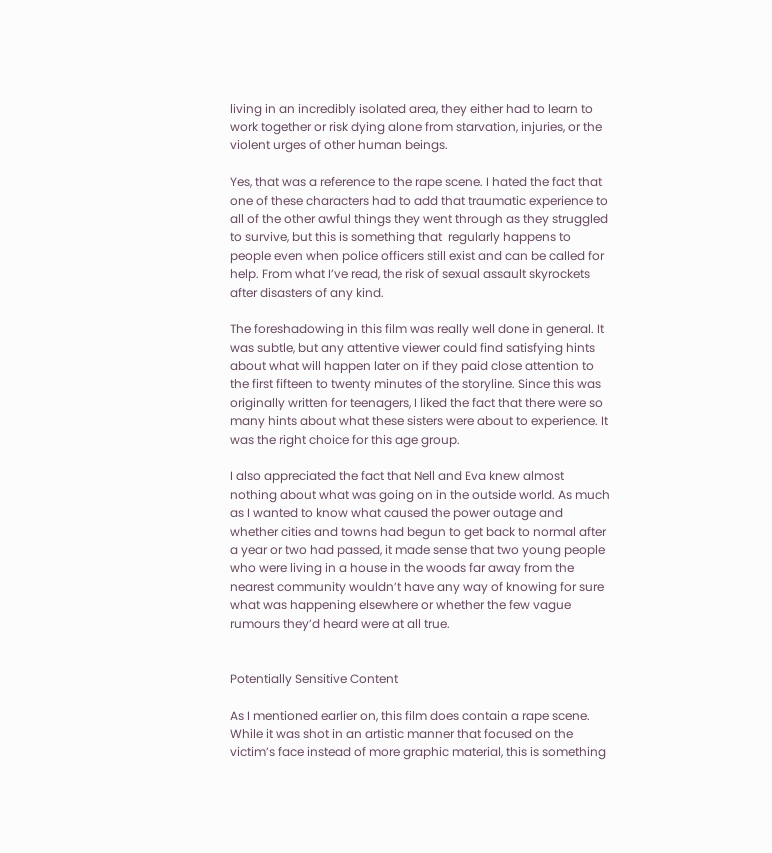living in an incredibly isolated area, they either had to learn to work together or risk dying alone from starvation, injuries, or the violent urges of other human beings.

Yes, that was a reference to the rape scene. I hated the fact that one of these characters had to add that traumatic experience to all of the other awful things they went through as they struggled to survive, but this is something that  regularly happens to people even when police officers still exist and can be called for help. From what I’ve read, the risk of sexual assault skyrockets after disasters of any kind.

The foreshadowing in this film was really well done in general. It was subtle, but any attentive viewer could find satisfying hints about what will happen later on if they paid close attention to the first fifteen to twenty minutes of the storyline. Since this was originally written for teenagers, I liked the fact that there were so many hints about what these sisters were about to experience. It was the right choice for this age group.

I also appreciated the fact that Nell and Eva knew almost nothing about what was going on in the outside world. As much as I wanted to know what caused the power outage and whether cities and towns had begun to get back to normal after a year or two had passed, it made sense that two young people who were living in a house in the woods far away from the nearest community wouldn’t have any way of knowing for sure what was happening elsewhere or whether the few vague rumours they’d heard were at all true.


Potentially Sensitive Content

As I mentioned earlier on, this film does contain a rape scene. While it was shot in an artistic manner that focused on the victim’s face instead of more graphic material, this is something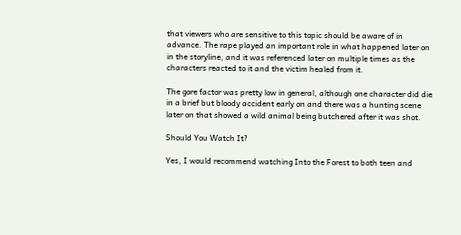that viewers who are sensitive to this topic should be aware of in advance. The rape played an important role in what happened later on in the storyline, and it was referenced later on multiple times as the characters reacted to it and the victim healed from it.

The gore factor was pretty low in general, although one character did die in a brief but bloody accident early on and there was a hunting scene later on that showed a wild animal being butchered after it was shot.

Should You Watch It?

Yes, I would recommend watching Into the Forest to both teen and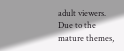adult viewers. Due to the mature themes,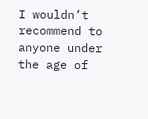I wouldn’t recommend to anyone under the age of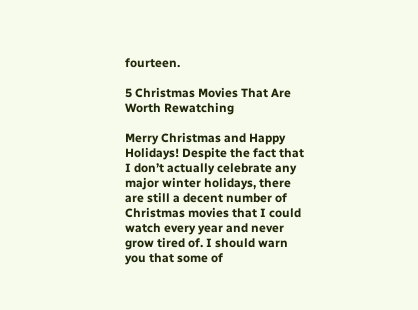fourteen.

5 Christmas Movies That Are Worth Rewatching

Merry Christmas and Happy Holidays! Despite the fact that I don’t actually celebrate any major winter holidays, there are still a decent number of Christmas movies that I could watch every year and never grow tired of. I should warn you that some of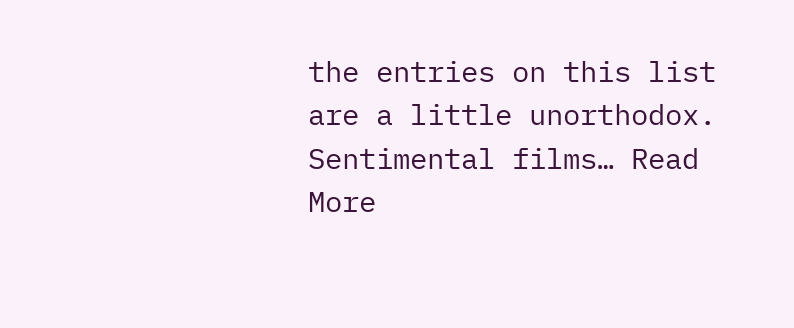the entries on this list are a little unorthodox. Sentimental films… Read More